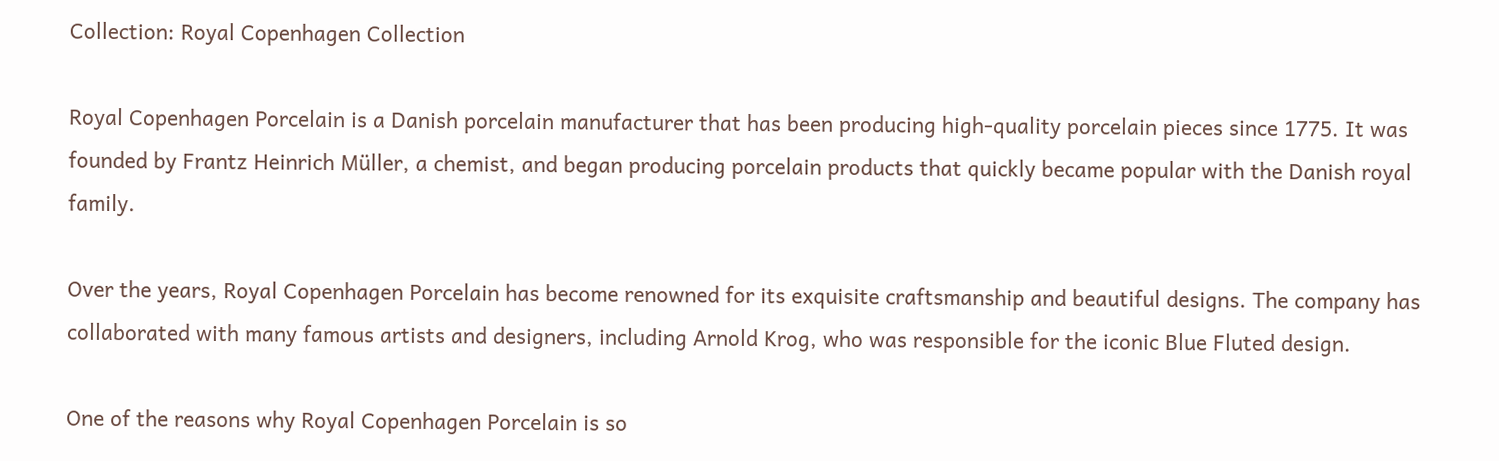Collection: Royal Copenhagen Collection

Royal Copenhagen Porcelain is a Danish porcelain manufacturer that has been producing high-quality porcelain pieces since 1775. It was founded by Frantz Heinrich Müller, a chemist, and began producing porcelain products that quickly became popular with the Danish royal family.

Over the years, Royal Copenhagen Porcelain has become renowned for its exquisite craftsmanship and beautiful designs. The company has collaborated with many famous artists and designers, including Arnold Krog, who was responsible for the iconic Blue Fluted design.

One of the reasons why Royal Copenhagen Porcelain is so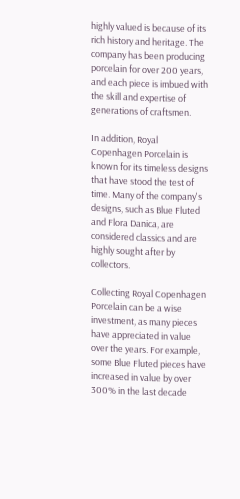highly valued is because of its rich history and heritage. The company has been producing porcelain for over 200 years, and each piece is imbued with the skill and expertise of generations of craftsmen.

In addition, Royal Copenhagen Porcelain is known for its timeless designs that have stood the test of time. Many of the company's designs, such as Blue Fluted and Flora Danica, are considered classics and are highly sought after by collectors.

Collecting Royal Copenhagen Porcelain can be a wise investment, as many pieces have appreciated in value over the years. For example, some Blue Fluted pieces have increased in value by over 300% in the last decade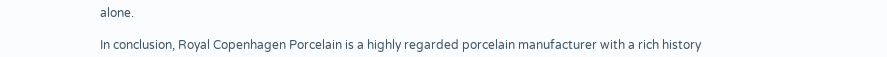alone.

In conclusion, Royal Copenhagen Porcelain is a highly regarded porcelain manufacturer with a rich history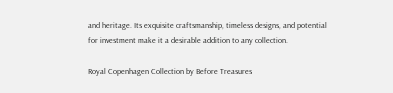and heritage. Its exquisite craftsmanship, timeless designs, and potential for investment make it a desirable addition to any collection.

Royal Copenhagen Collection by Before Treasures